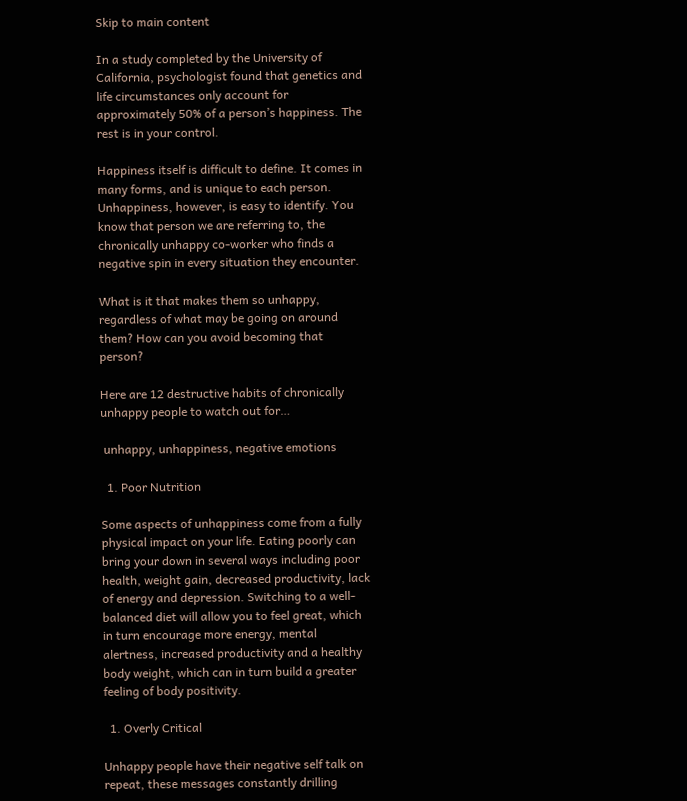Skip to main content

In a study completed by the University of California, psychologist found that genetics and life circumstances only account for approximately 50% of a person’s happiness. The rest is in your control.

Happiness itself is difficult to define. It comes in many forms, and is unique to each person. Unhappiness, however, is easy to identify. You know that person we are referring to, the chronically unhappy co-worker who finds a negative spin in every situation they encounter.

What is it that makes them so unhappy, regardless of what may be going on around them? How can you avoid becoming that person?

Here are 12 destructive habits of chronically unhappy people to watch out for…

 unhappy, unhappiness, negative emotions

  1. Poor Nutrition

Some aspects of unhappiness come from a fully physical impact on your life. Eating poorly can bring your down in several ways including poor health, weight gain, decreased productivity, lack of energy and depression. Switching to a well-balanced diet will allow you to feel great, which in turn encourage more energy, mental alertness, increased productivity and a healthy body weight, which can in turn build a greater feeling of body positivity.

  1. Overly Critical

Unhappy people have their negative self talk on repeat, these messages constantly drilling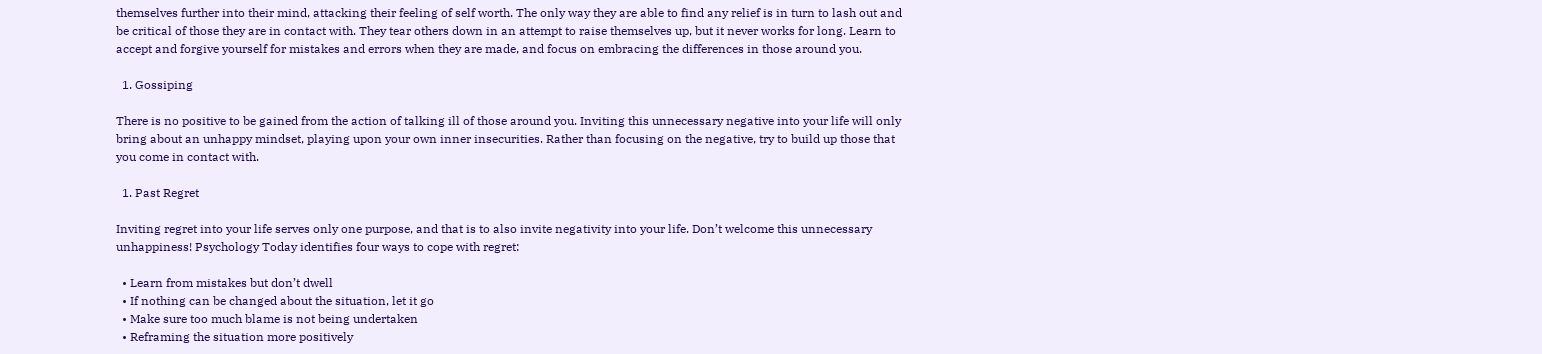themselves further into their mind, attacking their feeling of self worth. The only way they are able to find any relief is in turn to lash out and be critical of those they are in contact with. They tear others down in an attempt to raise themselves up, but it never works for long. Learn to accept and forgive yourself for mistakes and errors when they are made, and focus on embracing the differences in those around you.

  1. Gossiping

There is no positive to be gained from the action of talking ill of those around you. Inviting this unnecessary negative into your life will only bring about an unhappy mindset, playing upon your own inner insecurities. Rather than focusing on the negative, try to build up those that you come in contact with.

  1. Past Regret

Inviting regret into your life serves only one purpose, and that is to also invite negativity into your life. Don’t welcome this unnecessary unhappiness! Psychology Today identifies four ways to cope with regret:

  • Learn from mistakes but don’t dwell
  • If nothing can be changed about the situation, let it go
  • Make sure too much blame is not being undertaken
  • Reframing the situation more positively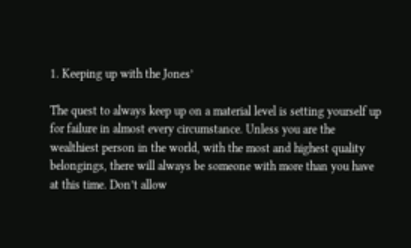1. Keeping up with the Jones’

The quest to always keep up on a material level is setting yourself up for failure in almost every circumstance. Unless you are the wealthiest person in the world, with the most and highest quality belongings, there will always be someone with more than you have at this time. Don’t allow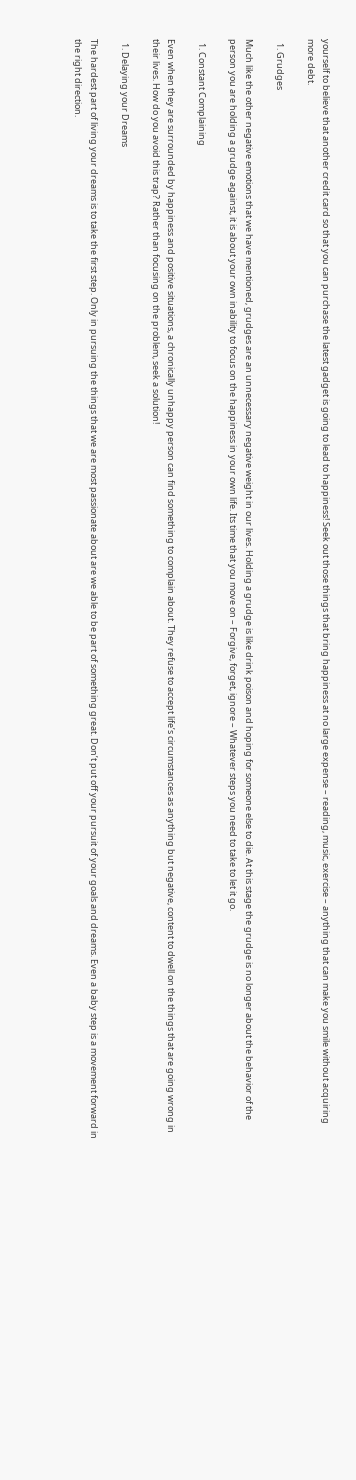yourself to believe that another credit card so that you can purchase the latest gadget is going to lead to happiness! Seek out those things that bring happiness at no large expense – reading, music, exercise – anything that can make you smile without acquiring more debt.

  1. Grudges

Much like the other negative emotions that we have mentioned, grudges are an unnecessary negative weight in our lives. Holding a grudge is like drink poison and hoping for someone else to die. At this stage the grudge is no longer about the behavior of the person you are holding a grudge against, it is about your own inability to focus on the happiness in your own life. Its time that you move on – Forgive, forget, ignore – Whatever steps you need to take to let it go.

  1. Constant Complaining

Even when they are surrounded by happiness and positive situations, a chronically unhappy person can find something to complain about. They refuse to accept life’s circumstances as anything but negative, content to dwell on the things that are going wrong in their lives. How do you avoid this trap? Rather than focusing on the problem, seek a solution!

  1. Delaying your Dreams

The hardest part of living your dreams is to take the first step. Only in pursuing the things that we are most passionate about are we able to be part of something great. Don’t put off your pursuit of your goals and dreams. Even a baby step is a movement forward in the right direction.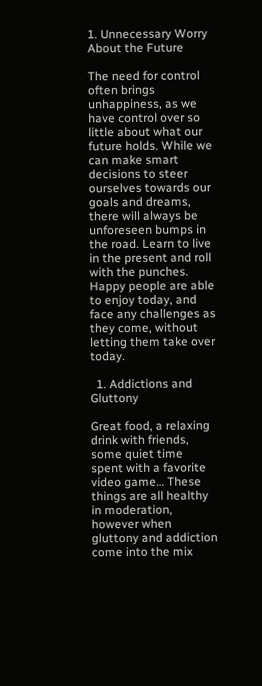1. Unnecessary Worry About the Future

The need for control often brings unhappiness, as we have control over so little about what our future holds. While we can make smart decisions to steer ourselves towards our goals and dreams, there will always be unforeseen bumps in the road. Learn to live in the present and roll with the punches. Happy people are able to enjoy today, and face any challenges as they come, without letting them take over today.

  1. Addictions and Gluttony

Great food, a relaxing drink with friends, some quiet time spent with a favorite video game… These things are all healthy in moderation, however when gluttony and addiction come into the mix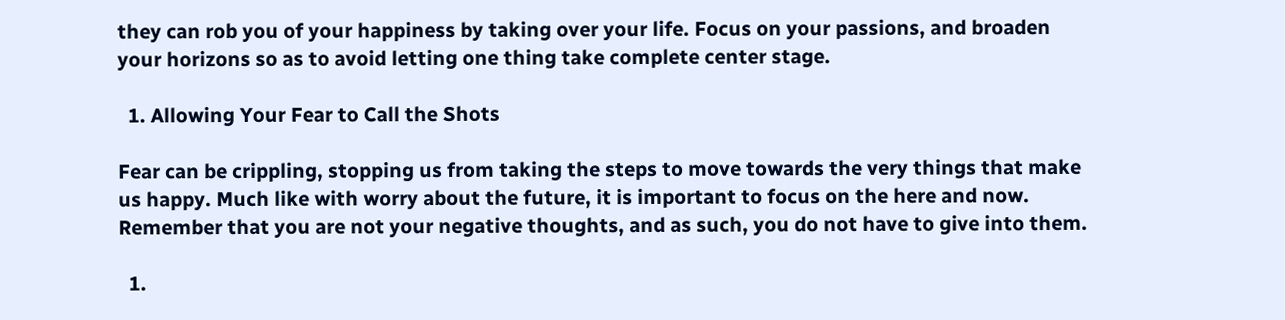they can rob you of your happiness by taking over your life. Focus on your passions, and broaden your horizons so as to avoid letting one thing take complete center stage.

  1. Allowing Your Fear to Call the Shots

Fear can be crippling, stopping us from taking the steps to move towards the very things that make us happy. Much like with worry about the future, it is important to focus on the here and now. Remember that you are not your negative thoughts, and as such, you do not have to give into them.

  1.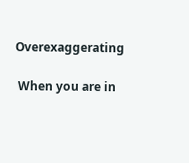Overexaggerating

 When you are in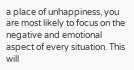a place of unhappiness, you are most likely to focus on the negative and emotional aspect of every situation. This will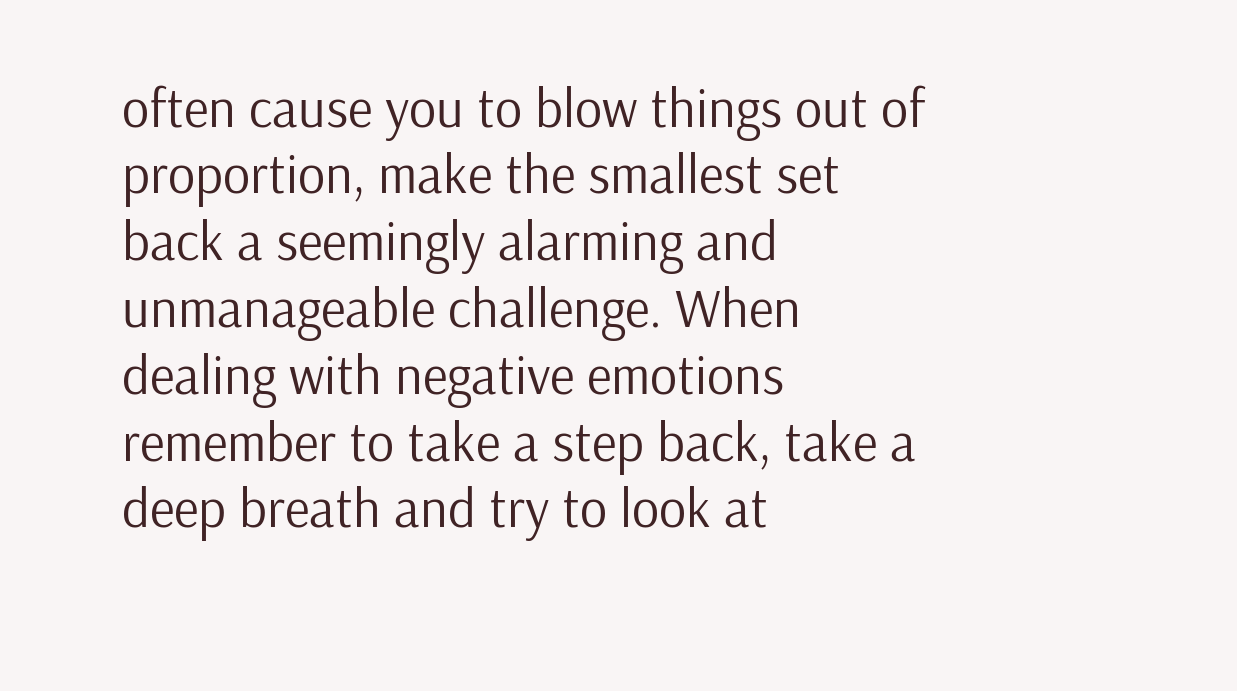often cause you to blow things out of proportion, make the smallest set back a seemingly alarming and unmanageable challenge. When dealing with negative emotions remember to take a step back, take a deep breath and try to look at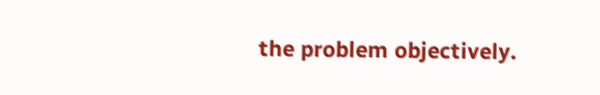the problem objectively.